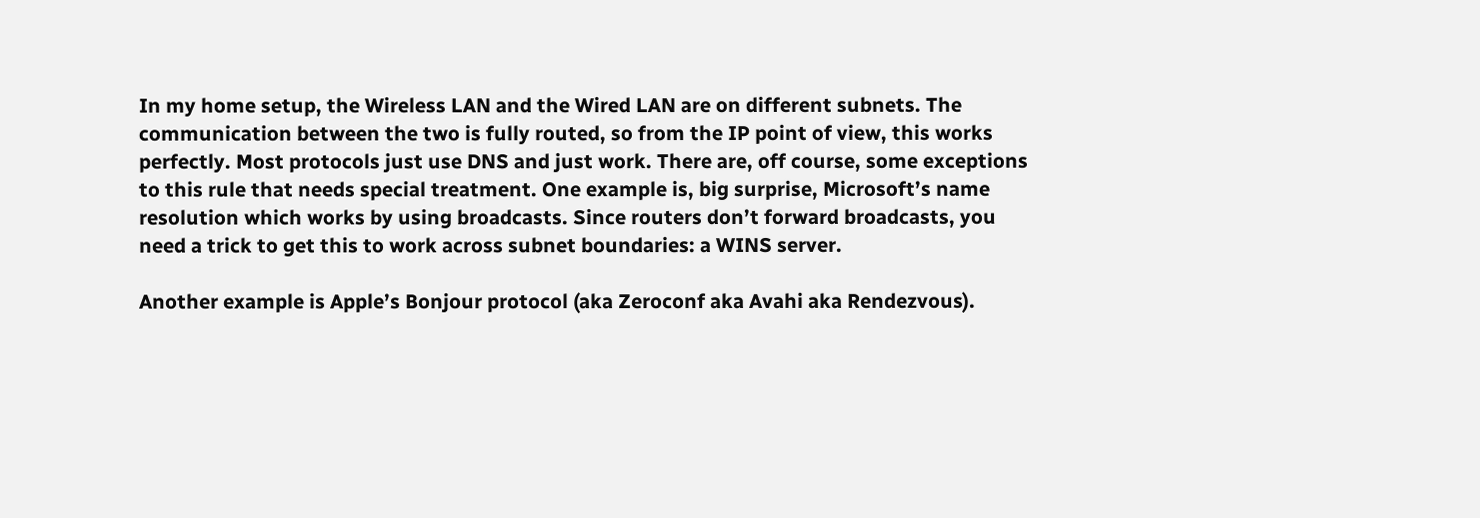In my home setup, the Wireless LAN and the Wired LAN are on different subnets. The communication between the two is fully routed, so from the IP point of view, this works perfectly. Most protocols just use DNS and just work. There are, off course, some exceptions to this rule that needs special treatment. One example is, big surprise, Microsoft’s name resolution which works by using broadcasts. Since routers don’t forward broadcasts, you need a trick to get this to work across subnet boundaries: a WINS server.

Another example is Apple’s Bonjour protocol (aka Zeroconf aka Avahi aka Rendezvous).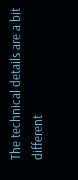The technical details are a bit different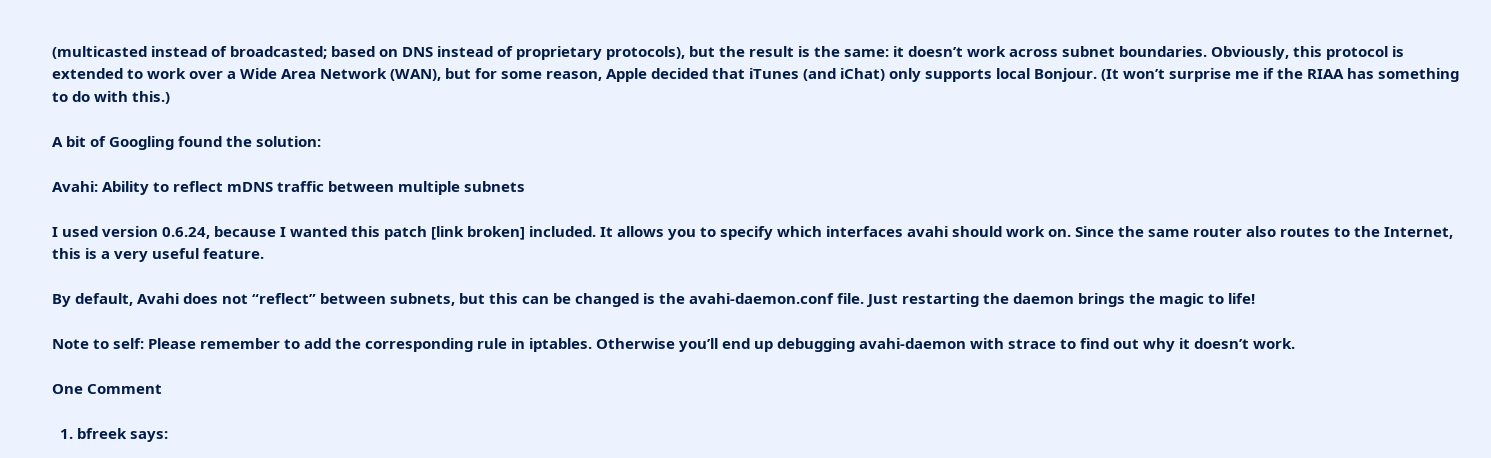(multicasted instead of broadcasted; based on DNS instead of proprietary protocols), but the result is the same: it doesn’t work across subnet boundaries. Obviously, this protocol is extended to work over a Wide Area Network (WAN), but for some reason, Apple decided that iTunes (and iChat) only supports local Bonjour. (It won’t surprise me if the RIAA has something to do with this.)

A bit of Googling found the solution:

Avahi: Ability to reflect mDNS traffic between multiple subnets

I used version 0.6.24, because I wanted this patch [link broken] included. It allows you to specify which interfaces avahi should work on. Since the same router also routes to the Internet, this is a very useful feature.

By default, Avahi does not “reflect” between subnets, but this can be changed is the avahi-daemon.conf file. Just restarting the daemon brings the magic to life!

Note to self: Please remember to add the corresponding rule in iptables. Otherwise you’ll end up debugging avahi-daemon with strace to find out why it doesn’t work.

One Comment

  1. bfreek says: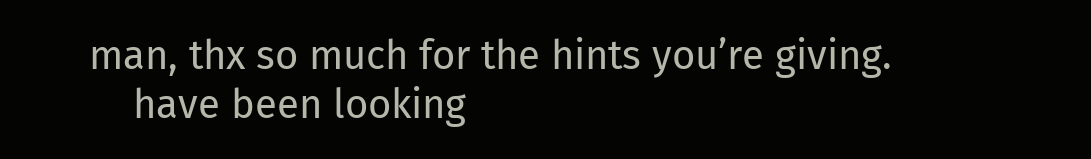man, thx so much for the hints you’re giving.
    have been looking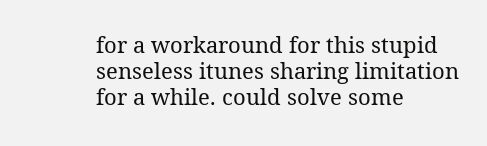for a workaround for this stupid senseless itunes sharing limitation for a while. could solve some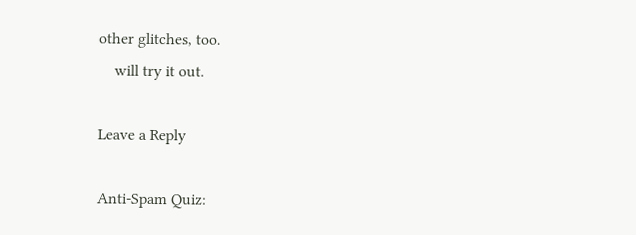other glitches, too.
    will try it out.

Leave a Reply

Anti-Spam Quiz: